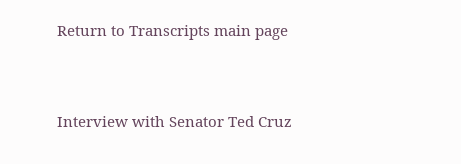Return to Transcripts main page


Interview with Senator Ted Cruz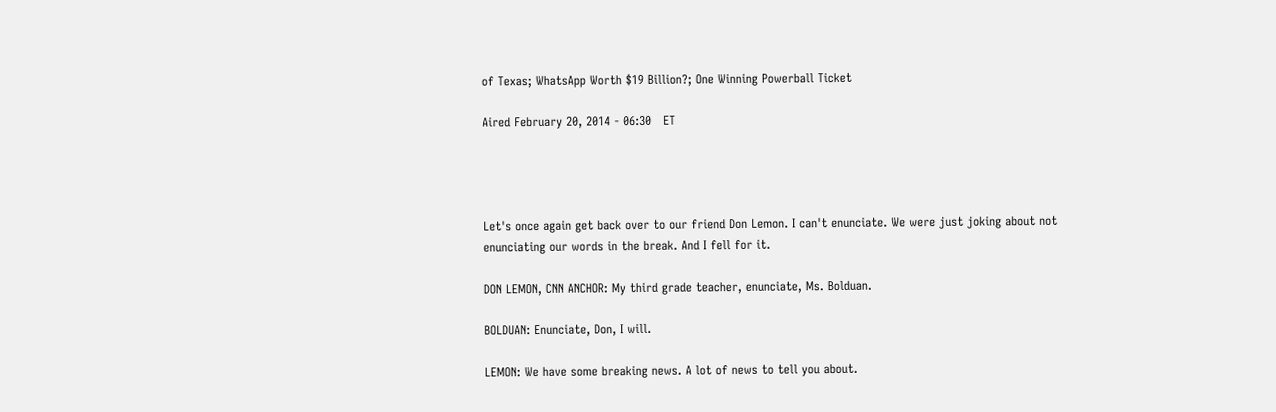of Texas; WhatsApp Worth $19 Billion?; One Winning Powerball Ticket

Aired February 20, 2014 - 06:30   ET




Let's once again get back over to our friend Don Lemon. I can't enunciate. We were just joking about not enunciating our words in the break. And I fell for it.

DON LEMON, CNN ANCHOR: My third grade teacher, enunciate, Ms. Bolduan.

BOLDUAN: Enunciate, Don, I will.

LEMON: We have some breaking news. A lot of news to tell you about.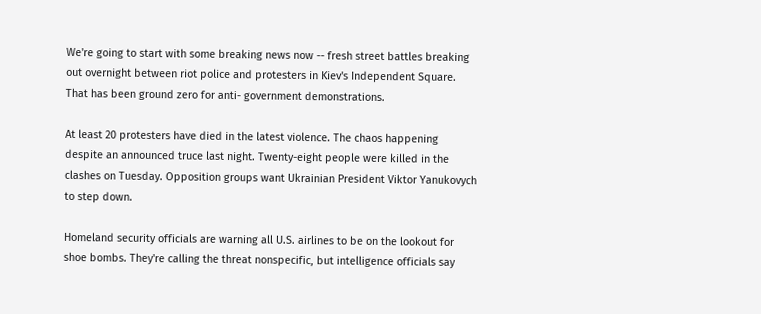We're going to start with some breaking news now -- fresh street battles breaking out overnight between riot police and protesters in Kiev's Independent Square. That has been ground zero for anti- government demonstrations.

At least 20 protesters have died in the latest violence. The chaos happening despite an announced truce last night. Twenty-eight people were killed in the clashes on Tuesday. Opposition groups want Ukrainian President Viktor Yanukovych to step down.

Homeland security officials are warning all U.S. airlines to be on the lookout for shoe bombs. They're calling the threat nonspecific, but intelligence officials say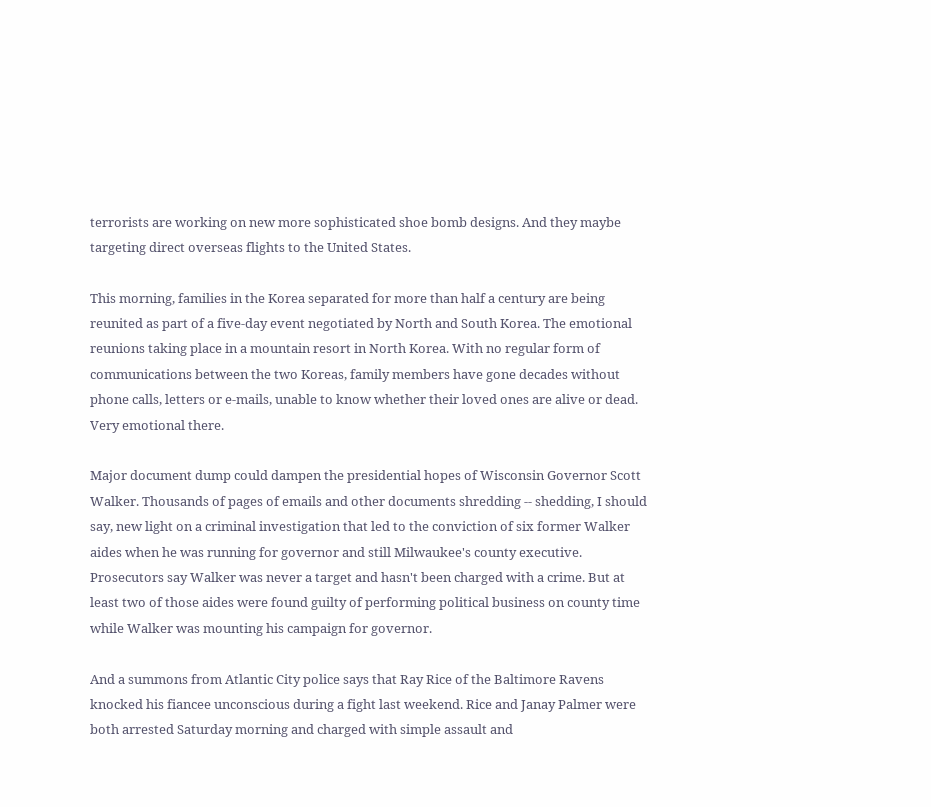terrorists are working on new more sophisticated shoe bomb designs. And they maybe targeting direct overseas flights to the United States.

This morning, families in the Korea separated for more than half a century are being reunited as part of a five-day event negotiated by North and South Korea. The emotional reunions taking place in a mountain resort in North Korea. With no regular form of communications between the two Koreas, family members have gone decades without phone calls, letters or e-mails, unable to know whether their loved ones are alive or dead. Very emotional there.

Major document dump could dampen the presidential hopes of Wisconsin Governor Scott Walker. Thousands of pages of emails and other documents shredding -- shedding, I should say, new light on a criminal investigation that led to the conviction of six former Walker aides when he was running for governor and still Milwaukee's county executive. Prosecutors say Walker was never a target and hasn't been charged with a crime. But at least two of those aides were found guilty of performing political business on county time while Walker was mounting his campaign for governor.

And a summons from Atlantic City police says that Ray Rice of the Baltimore Ravens knocked his fiancee unconscious during a fight last weekend. Rice and Janay Palmer were both arrested Saturday morning and charged with simple assault and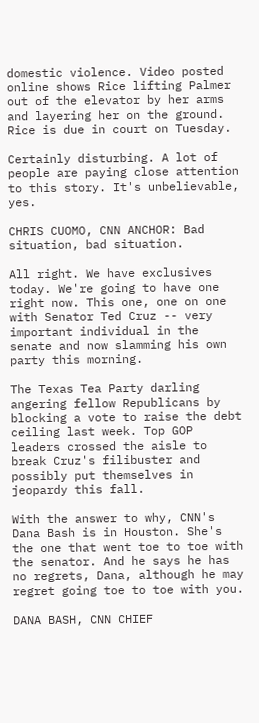domestic violence. Video posted online shows Rice lifting Palmer out of the elevator by her arms and layering her on the ground. Rice is due in court on Tuesday.

Certainly disturbing. A lot of people are paying close attention to this story. It's unbelievable, yes.

CHRIS CUOMO, CNN ANCHOR: Bad situation, bad situation.

All right. We have exclusives today. We're going to have one right now. This one, one on one with Senator Ted Cruz -- very important individual in the senate and now slamming his own party this morning.

The Texas Tea Party darling angering fellow Republicans by blocking a vote to raise the debt ceiling last week. Top GOP leaders crossed the aisle to break Cruz's filibuster and possibly put themselves in jeopardy this fall.

With the answer to why, CNN's Dana Bash is in Houston. She's the one that went toe to toe with the senator. And he says he has no regrets, Dana, although he may regret going toe to toe with you.

DANA BASH, CNN CHIEF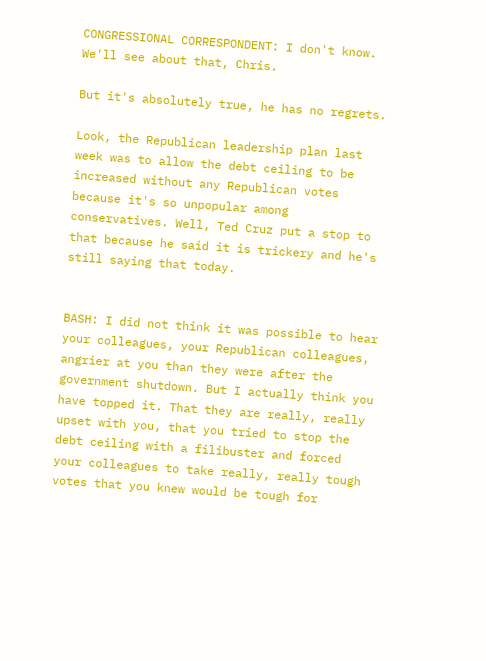CONGRESSIONAL CORRESPONDENT: I don't know. We'll see about that, Chris.

But it's absolutely true, he has no regrets.

Look, the Republican leadership plan last week was to allow the debt ceiling to be increased without any Republican votes because it's so unpopular among conservatives. Well, Ted Cruz put a stop to that because he said it is trickery and he's still saying that today.


BASH: I did not think it was possible to hear your colleagues, your Republican colleagues, angrier at you than they were after the government shutdown. But I actually think you have topped it. That they are really, really upset with you, that you tried to stop the debt ceiling with a filibuster and forced your colleagues to take really, really tough votes that you knew would be tough for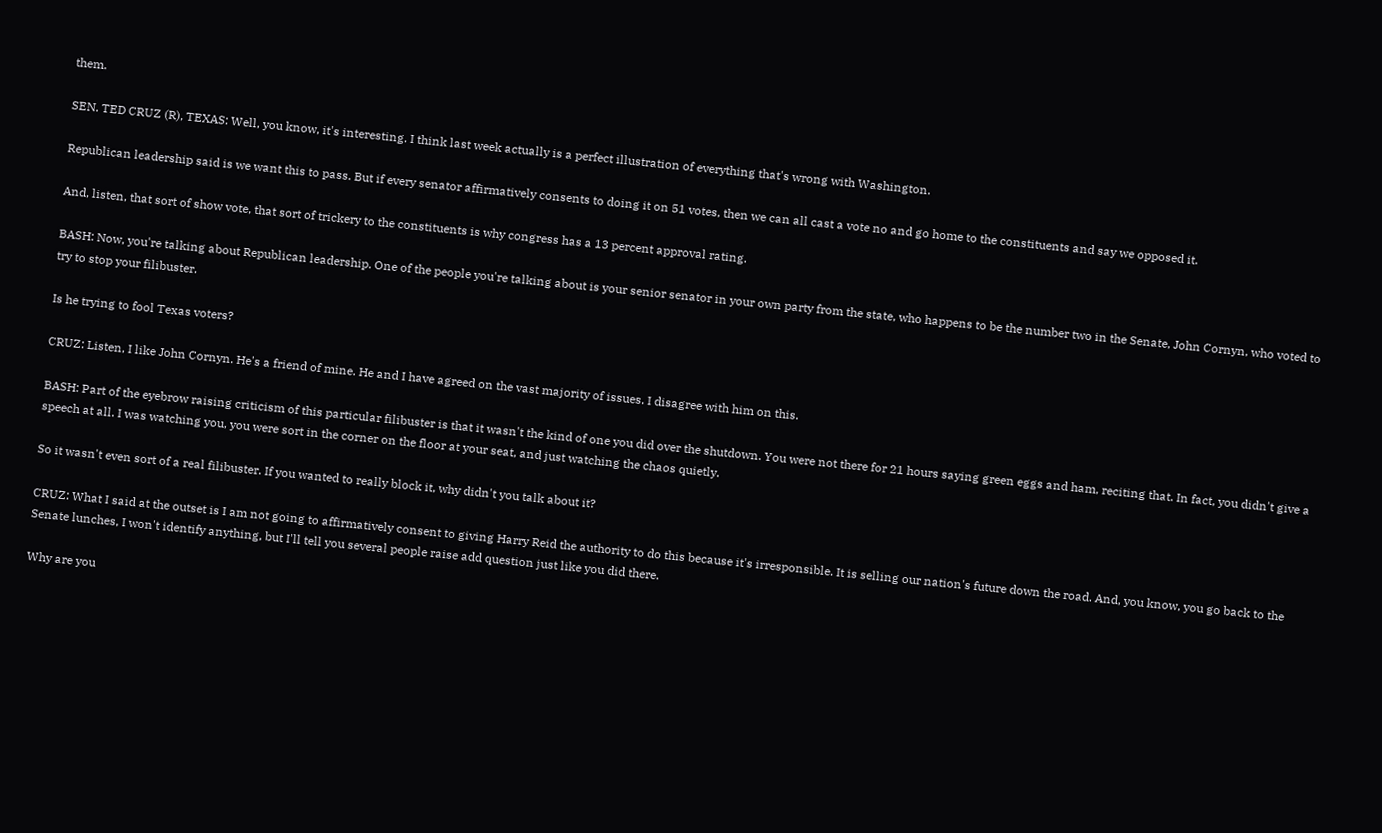them.

SEN. TED CRUZ (R), TEXAS: Well, you know, it's interesting. I think last week actually is a perfect illustration of everything that's wrong with Washington.

Republican leadership said is we want this to pass. But if every senator affirmatively consents to doing it on 51 votes, then we can all cast a vote no and go home to the constituents and say we opposed it.

And, listen, that sort of show vote, that sort of trickery to the constituents is why congress has a 13 percent approval rating.

BASH: Now, you're talking about Republican leadership. One of the people you're talking about is your senior senator in your own party from the state, who happens to be the number two in the Senate, John Cornyn, who voted to try to stop your filibuster.

Is he trying to fool Texas voters?

CRUZ: Listen, I like John Cornyn. He's a friend of mine. He and I have agreed on the vast majority of issues. I disagree with him on this.

BASH: Part of the eyebrow raising criticism of this particular filibuster is that it wasn't the kind of one you did over the shutdown. You were not there for 21 hours saying green eggs and ham, reciting that. In fact, you didn't give a speech at all. I was watching you, you were sort in the corner on the floor at your seat, and just watching the chaos quietly.

So it wasn't even sort of a real filibuster. If you wanted to really block it, why didn't you talk about it?

CRUZ: What I said at the outset is I am not going to affirmatively consent to giving Harry Reid the authority to do this because it's irresponsible. It is selling our nation's future down the road. And, you know, you go back to the Senate lunches, I won't identify anything, but I'll tell you several people raise add question just like you did there.

Why are you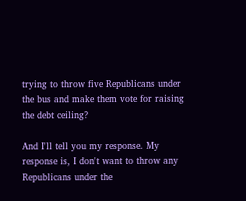trying to throw five Republicans under the bus and make them vote for raising the debt ceiling?

And I'll tell you my response. My response is, I don't want to throw any Republicans under the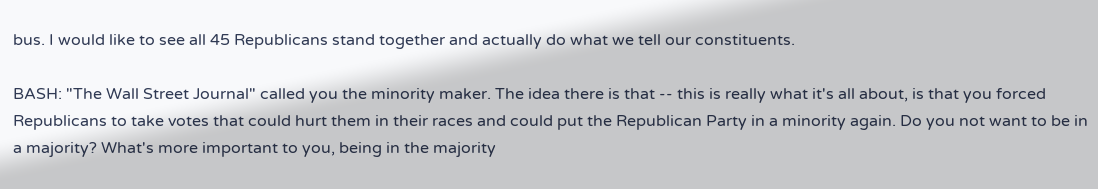bus. I would like to see all 45 Republicans stand together and actually do what we tell our constituents.

BASH: "The Wall Street Journal" called you the minority maker. The idea there is that -- this is really what it's all about, is that you forced Republicans to take votes that could hurt them in their races and could put the Republican Party in a minority again. Do you not want to be in a majority? What's more important to you, being in the majority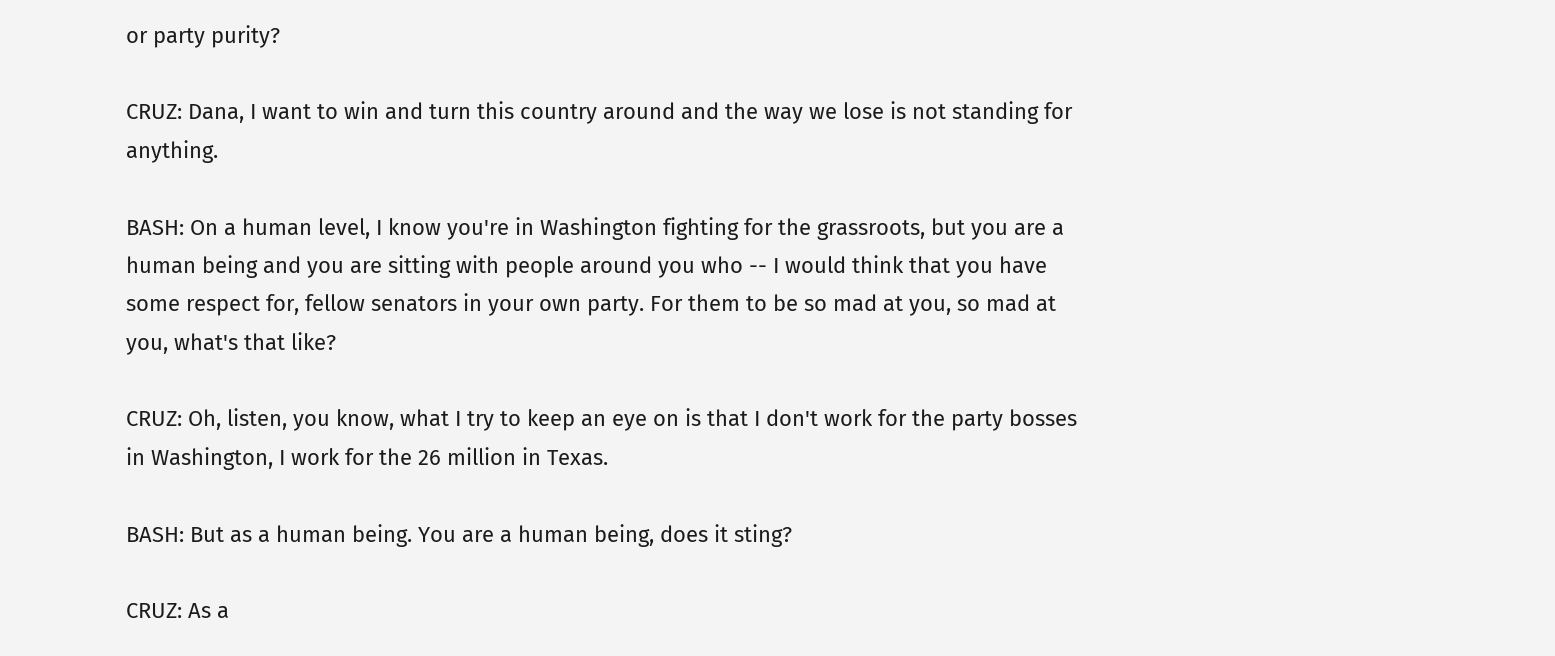or party purity?

CRUZ: Dana, I want to win and turn this country around and the way we lose is not standing for anything.

BASH: On a human level, I know you're in Washington fighting for the grassroots, but you are a human being and you are sitting with people around you who -- I would think that you have some respect for, fellow senators in your own party. For them to be so mad at you, so mad at you, what's that like?

CRUZ: Oh, listen, you know, what I try to keep an eye on is that I don't work for the party bosses in Washington, I work for the 26 million in Texas.

BASH: But as a human being. You are a human being, does it sting?

CRUZ: As a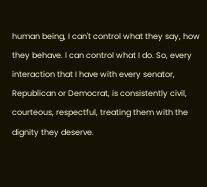human being, I can't control what they say, how they behave. I can control what I do. So, every interaction that I have with every senator, Republican or Democrat, is consistently civil, courteous, respectful, treating them with the dignity they deserve.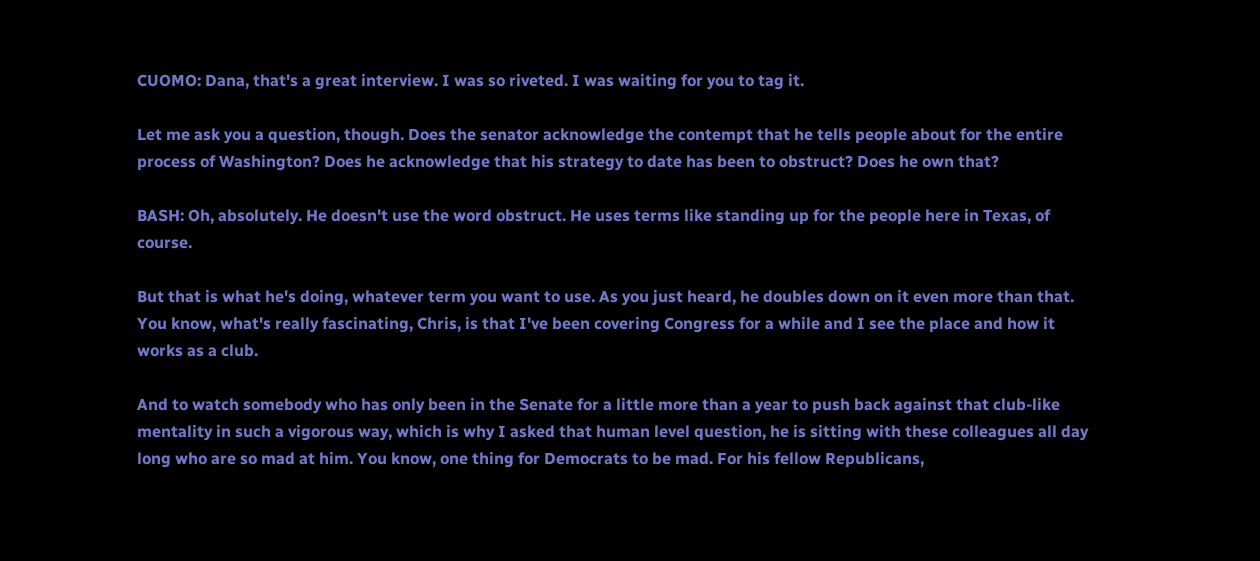CUOMO: Dana, that's a great interview. I was so riveted. I was waiting for you to tag it.

Let me ask you a question, though. Does the senator acknowledge the contempt that he tells people about for the entire process of Washington? Does he acknowledge that his strategy to date has been to obstruct? Does he own that?

BASH: Oh, absolutely. He doesn't use the word obstruct. He uses terms like standing up for the people here in Texas, of course.

But that is what he's doing, whatever term you want to use. As you just heard, he doubles down on it even more than that. You know, what's really fascinating, Chris, is that I've been covering Congress for a while and I see the place and how it works as a club.

And to watch somebody who has only been in the Senate for a little more than a year to push back against that club-like mentality in such a vigorous way, which is why I asked that human level question, he is sitting with these colleagues all day long who are so mad at him. You know, one thing for Democrats to be mad. For his fellow Republicans,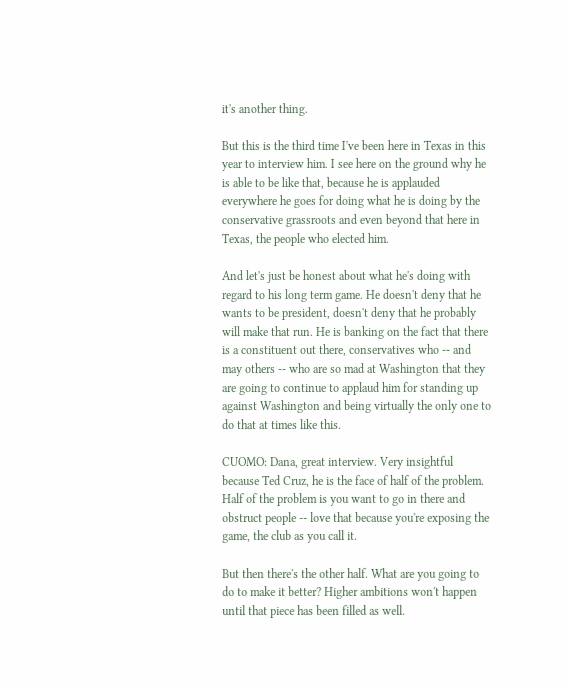it's another thing.

But this is the third time I've been here in Texas in this year to interview him. I see here on the ground why he is able to be like that, because he is applauded everywhere he goes for doing what he is doing by the conservative grassroots and even beyond that here in Texas, the people who elected him.

And let's just be honest about what he's doing with regard to his long term game. He doesn't deny that he wants to be president, doesn't deny that he probably will make that run. He is banking on the fact that there is a constituent out there, conservatives who -- and may others -- who are so mad at Washington that they are going to continue to applaud him for standing up against Washington and being virtually the only one to do that at times like this.

CUOMO: Dana, great interview. Very insightful because Ted Cruz, he is the face of half of the problem. Half of the problem is you want to go in there and obstruct people -- love that because you're exposing the game, the club as you call it.

But then there's the other half. What are you going to do to make it better? Higher ambitions won't happen until that piece has been filled as well.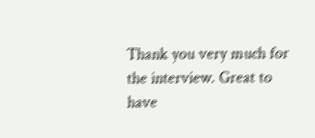Thank you very much for the interview. Great to have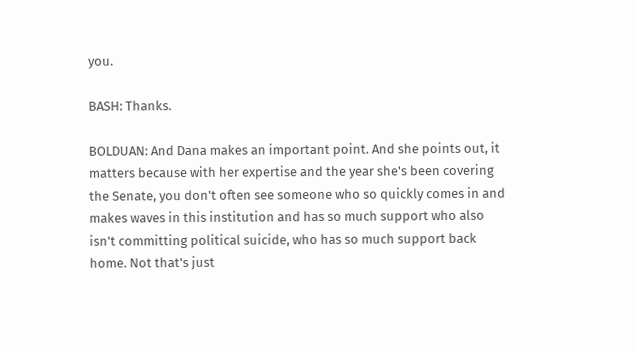you.

BASH: Thanks.

BOLDUAN: And Dana makes an important point. And she points out, it matters because with her expertise and the year she's been covering the Senate, you don't often see someone who so quickly comes in and makes waves in this institution and has so much support who also isn't committing political suicide, who has so much support back home. Not that's just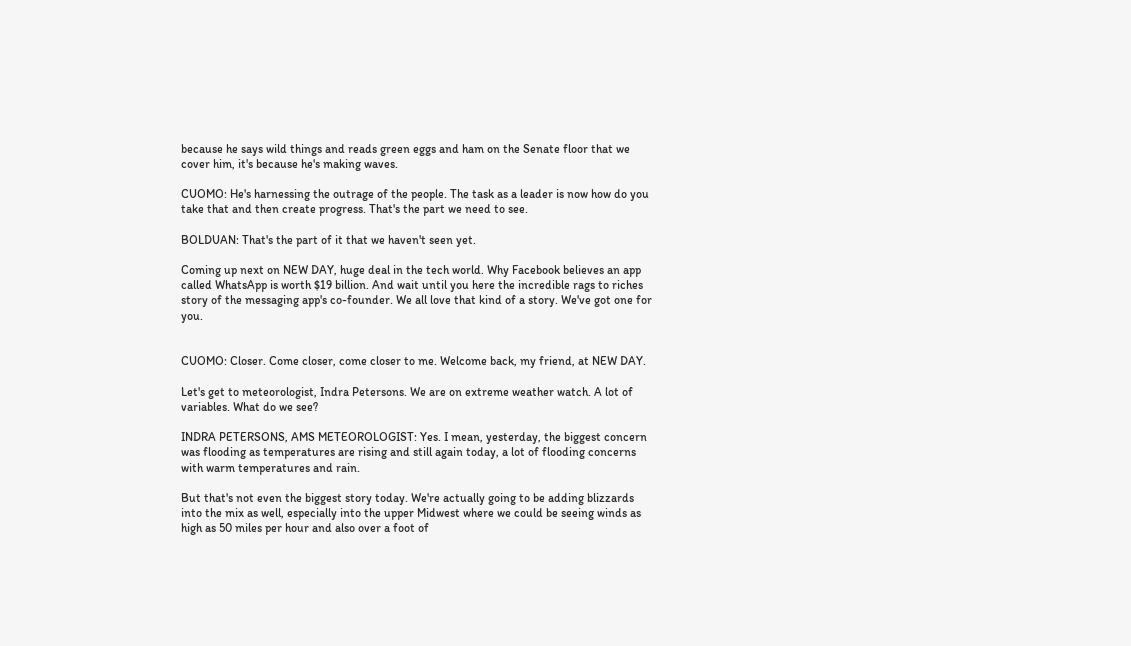because he says wild things and reads green eggs and ham on the Senate floor that we cover him, it's because he's making waves.

CUOMO: He's harnessing the outrage of the people. The task as a leader is now how do you take that and then create progress. That's the part we need to see.

BOLDUAN: That's the part of it that we haven't seen yet.

Coming up next on NEW DAY, huge deal in the tech world. Why Facebook believes an app called WhatsApp is worth $19 billion. And wait until you here the incredible rags to riches story of the messaging app's co-founder. We all love that kind of a story. We've got one for you.


CUOMO: Closer. Come closer, come closer to me. Welcome back, my friend, at NEW DAY.

Let's get to meteorologist, Indra Petersons. We are on extreme weather watch. A lot of variables. What do we see?

INDRA PETERSONS, AMS METEOROLOGIST: Yes. I mean, yesterday, the biggest concern was flooding as temperatures are rising and still again today, a lot of flooding concerns with warm temperatures and rain.

But that's not even the biggest story today. We're actually going to be adding blizzards into the mix as well, especially into the upper Midwest where we could be seeing winds as high as 50 miles per hour and also over a foot of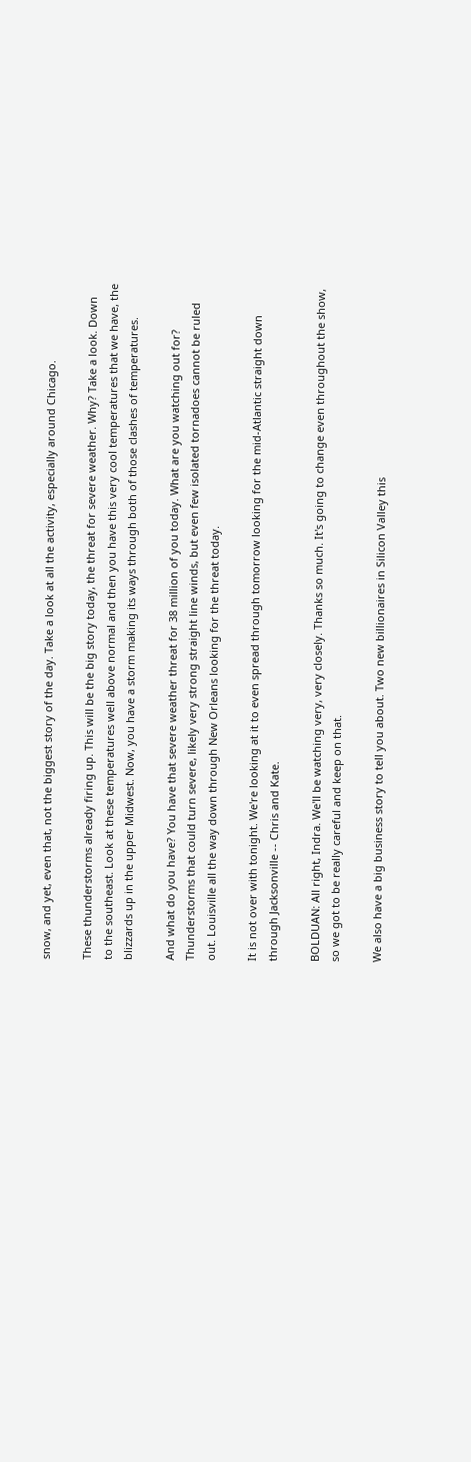snow, and yet, even that, not the biggest story of the day. Take a look at all the activity, especially around Chicago.

These thunderstorms already firing up. This will be the big story today, the threat for severe weather. Why? Take a look. Down to the southeast. Look at these temperatures well above normal and then you have this very cool temperatures that we have, the blizzards up in the upper Midwest. Now, you have a storm making its ways through both of those clashes of temperatures.

And what do you have? You have that severe weather threat for 38 million of you today. What are you watching out for? Thunderstorms that could turn severe, likely very strong straight line winds, but even few isolated tornadoes cannot be ruled out. Louisville all the way down through New Orleans looking for the threat today.

It is not over with tonight. We're looking at it to even spread through tomorrow looking for the mid-Atlantic straight down through Jacksonville -- Chris and Kate.

BOLDUAN: All right, Indra. We'll be watching very, very closely. Thanks so much. It's going to change even throughout the show, so we got to be really careful and keep on that.

We also have a big business story to tell you about. Two new billionaires in Silicon Valley this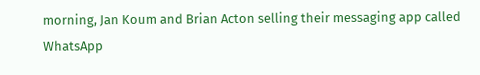morning, Jan Koum and Brian Acton selling their messaging app called WhatsApp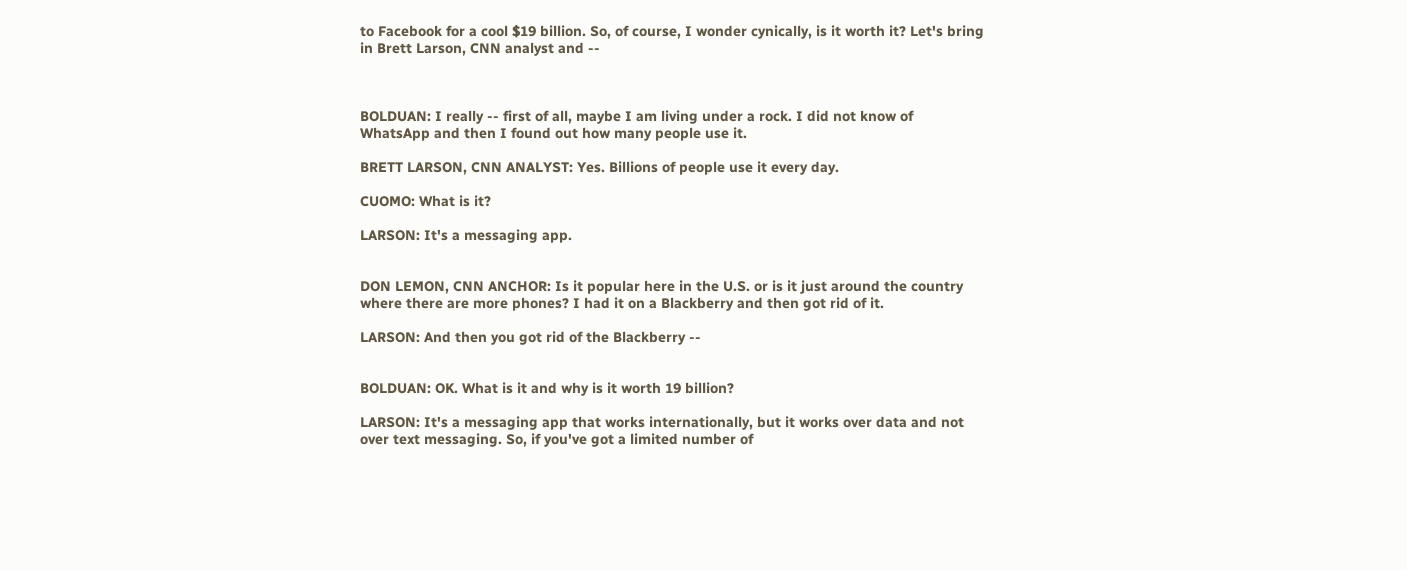to Facebook for a cool $19 billion. So, of course, I wonder cynically, is it worth it? Let's bring in Brett Larson, CNN analyst and --



BOLDUAN: I really -- first of all, maybe I am living under a rock. I did not know of WhatsApp and then I found out how many people use it.

BRETT LARSON, CNN ANALYST: Yes. Billions of people use it every day.

CUOMO: What is it?

LARSON: It's a messaging app.


DON LEMON, CNN ANCHOR: Is it popular here in the U.S. or is it just around the country where there are more phones? I had it on a Blackberry and then got rid of it.

LARSON: And then you got rid of the Blackberry --


BOLDUAN: OK. What is it and why is it worth 19 billion?

LARSON: It's a messaging app that works internationally, but it works over data and not over text messaging. So, if you've got a limited number of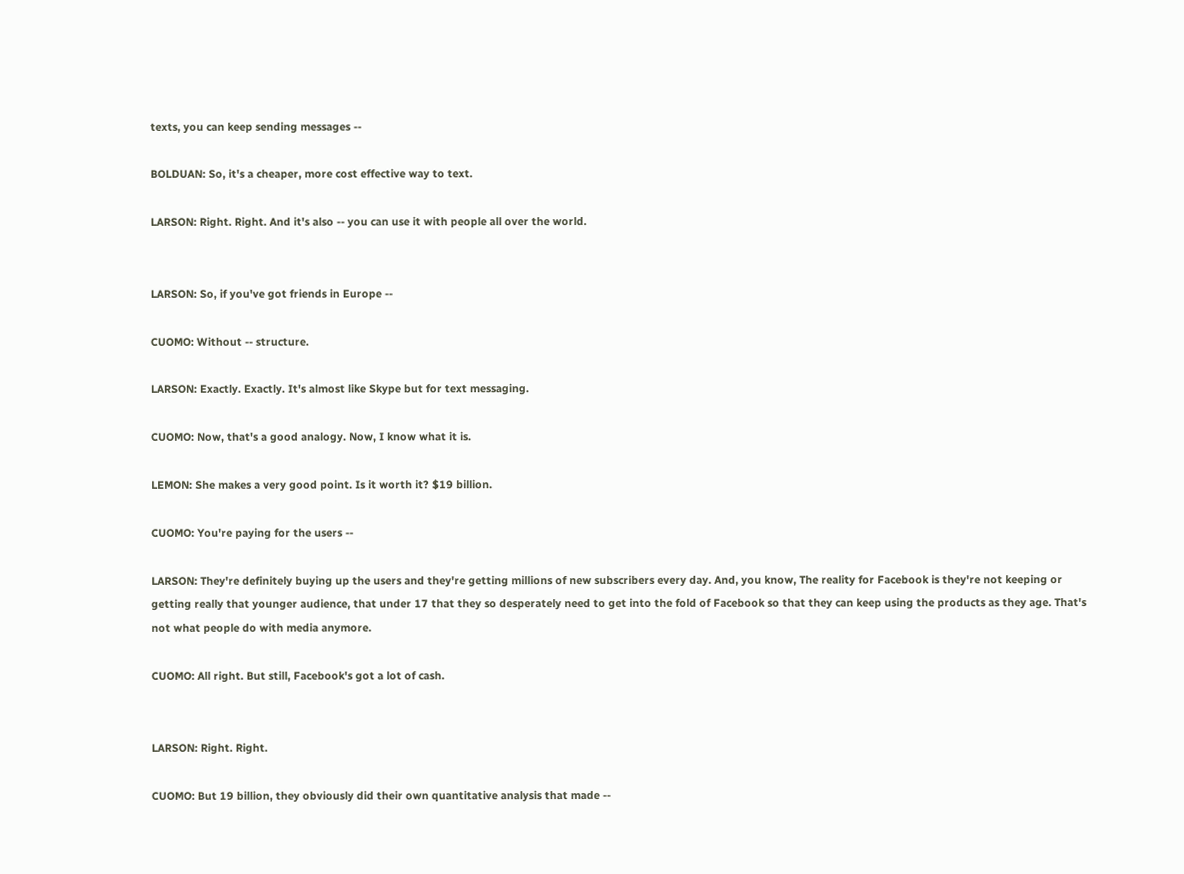texts, you can keep sending messages --

BOLDUAN: So, it's a cheaper, more cost effective way to text.

LARSON: Right. Right. And it's also -- you can use it with people all over the world.


LARSON: So, if you've got friends in Europe --

CUOMO: Without -- structure.

LARSON: Exactly. Exactly. It's almost like Skype but for text messaging.

CUOMO: Now, that's a good analogy. Now, I know what it is.

LEMON: She makes a very good point. Is it worth it? $19 billion.

CUOMO: You're paying for the users --

LARSON: They're definitely buying up the users and they're getting millions of new subscribers every day. And, you know, The reality for Facebook is they're not keeping or getting really that younger audience, that under 17 that they so desperately need to get into the fold of Facebook so that they can keep using the products as they age. That's not what people do with media anymore.

CUOMO: All right. But still, Facebook's got a lot of cash.


LARSON: Right. Right.

CUOMO: But 19 billion, they obviously did their own quantitative analysis that made --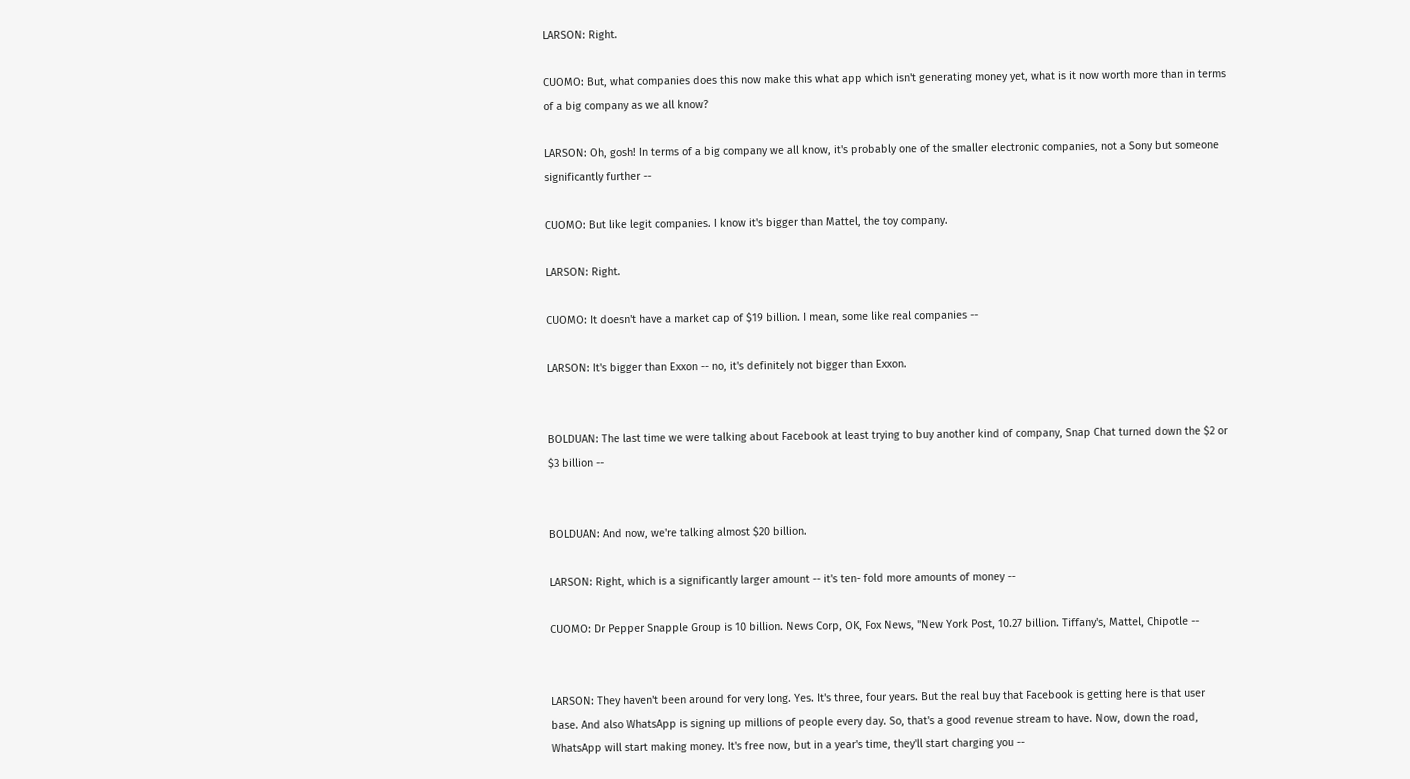LARSON: Right.

CUOMO: But, what companies does this now make this what app which isn't generating money yet, what is it now worth more than in terms of a big company as we all know?

LARSON: Oh, gosh! In terms of a big company we all know, it's probably one of the smaller electronic companies, not a Sony but someone significantly further --

CUOMO: But like legit companies. I know it's bigger than Mattel, the toy company.

LARSON: Right.

CUOMO: It doesn't have a market cap of $19 billion. I mean, some like real companies --

LARSON: It's bigger than Exxon -- no, it's definitely not bigger than Exxon.


BOLDUAN: The last time we were talking about Facebook at least trying to buy another kind of company, Snap Chat turned down the $2 or $3 billion --


BOLDUAN: And now, we're talking almost $20 billion.

LARSON: Right, which is a significantly larger amount -- it's ten- fold more amounts of money --

CUOMO: Dr Pepper Snapple Group is 10 billion. News Corp, OK, Fox News, "New York Post, 10.27 billion. Tiffany's, Mattel, Chipotle --


LARSON: They haven't been around for very long. Yes. It's three, four years. But the real buy that Facebook is getting here is that user base. And also WhatsApp is signing up millions of people every day. So, that's a good revenue stream to have. Now, down the road, WhatsApp will start making money. It's free now, but in a year's time, they'll start charging you --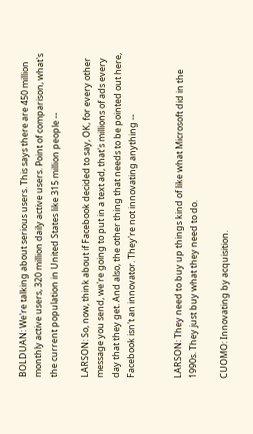BOLDUAN: We're talking about serious users. This says there are 450 million monthly active users, 320 million daily active users. Point of comparison, what's the current population in United States like 315 million people --

LARSON: So, now, think about if Facebook decided to say, OK, for every other message you send, we're going to put in a text ad, that's millions of ads every day that they get. And also, the other thing that needs to be pointed out here, Facebook isn't an innovator. They're not innovating anything --


LARSON: They need to buy up things kind of like what Microsoft did in the 1990s. They just buy what they need to do.

CUOMO: Innovating by acquisition.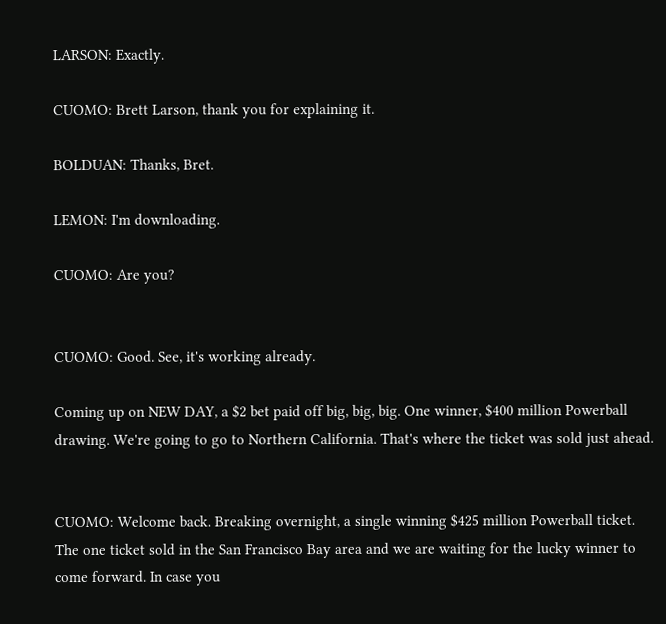LARSON: Exactly.

CUOMO: Brett Larson, thank you for explaining it.

BOLDUAN: Thanks, Bret.

LEMON: I'm downloading.

CUOMO: Are you?


CUOMO: Good. See, it's working already.

Coming up on NEW DAY, a $2 bet paid off big, big, big. One winner, $400 million Powerball drawing. We're going to go to Northern California. That's where the ticket was sold just ahead.


CUOMO: Welcome back. Breaking overnight, a single winning $425 million Powerball ticket. The one ticket sold in the San Francisco Bay area and we are waiting for the lucky winner to come forward. In case you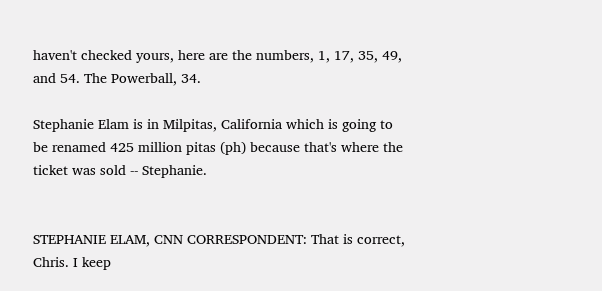haven't checked yours, here are the numbers, 1, 17, 35, 49, and 54. The Powerball, 34.

Stephanie Elam is in Milpitas, California which is going to be renamed 425 million pitas (ph) because that's where the ticket was sold -- Stephanie.


STEPHANIE ELAM, CNN CORRESPONDENT: That is correct, Chris. I keep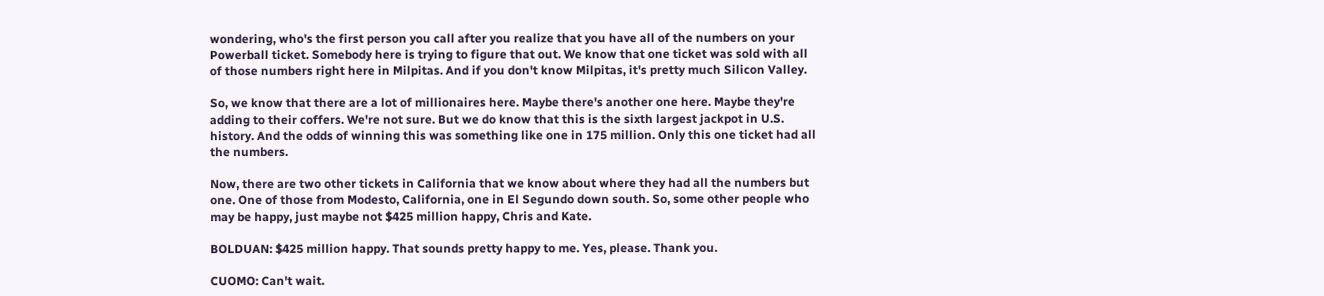wondering, who's the first person you call after you realize that you have all of the numbers on your Powerball ticket. Somebody here is trying to figure that out. We know that one ticket was sold with all of those numbers right here in Milpitas. And if you don't know Milpitas, it's pretty much Silicon Valley.

So, we know that there are a lot of millionaires here. Maybe there's another one here. Maybe they're adding to their coffers. We're not sure. But we do know that this is the sixth largest jackpot in U.S. history. And the odds of winning this was something like one in 175 million. Only this one ticket had all the numbers.

Now, there are two other tickets in California that we know about where they had all the numbers but one. One of those from Modesto, California, one in El Segundo down south. So, some other people who may be happy, just maybe not $425 million happy, Chris and Kate.

BOLDUAN: $425 million happy. That sounds pretty happy to me. Yes, please. Thank you.

CUOMO: Can't wait.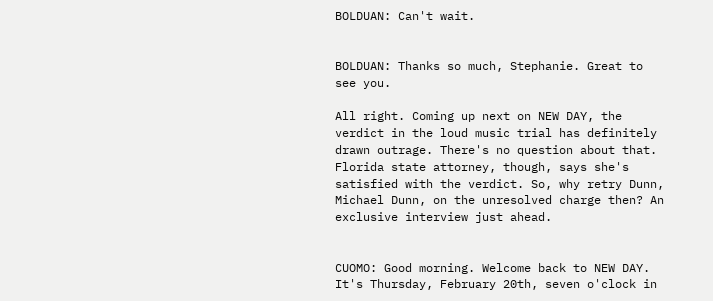BOLDUAN: Can't wait.


BOLDUAN: Thanks so much, Stephanie. Great to see you.

All right. Coming up next on NEW DAY, the verdict in the loud music trial has definitely drawn outrage. There's no question about that. Florida state attorney, though, says she's satisfied with the verdict. So, why retry Dunn, Michael Dunn, on the unresolved charge then? An exclusive interview just ahead.


CUOMO: Good morning. Welcome back to NEW DAY. It's Thursday, February 20th, seven o'clock in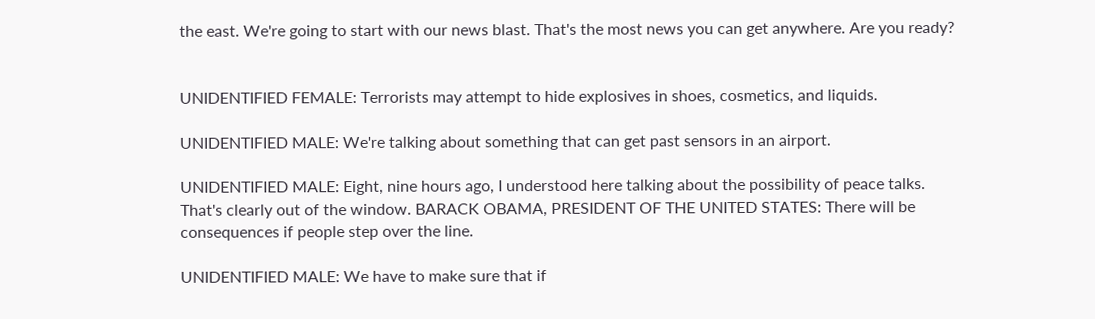the east. We're going to start with our news blast. That's the most news you can get anywhere. Are you ready?


UNIDENTIFIED FEMALE: Terrorists may attempt to hide explosives in shoes, cosmetics, and liquids.

UNIDENTIFIED MALE: We're talking about something that can get past sensors in an airport.

UNIDENTIFIED MALE: Eight, nine hours ago, I understood here talking about the possibility of peace talks. That's clearly out of the window. BARACK OBAMA, PRESIDENT OF THE UNITED STATES: There will be consequences if people step over the line.

UNIDENTIFIED MALE: We have to make sure that if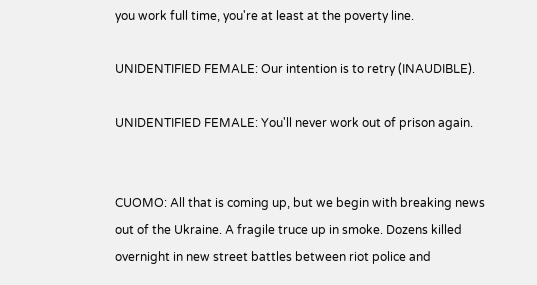you work full time, you're at least at the poverty line.

UNIDENTIFIED FEMALE: Our intention is to retry (INAUDIBLE).

UNIDENTIFIED FEMALE: You'll never work out of prison again.


CUOMO: All that is coming up, but we begin with breaking news out of the Ukraine. A fragile truce up in smoke. Dozens killed overnight in new street battles between riot police and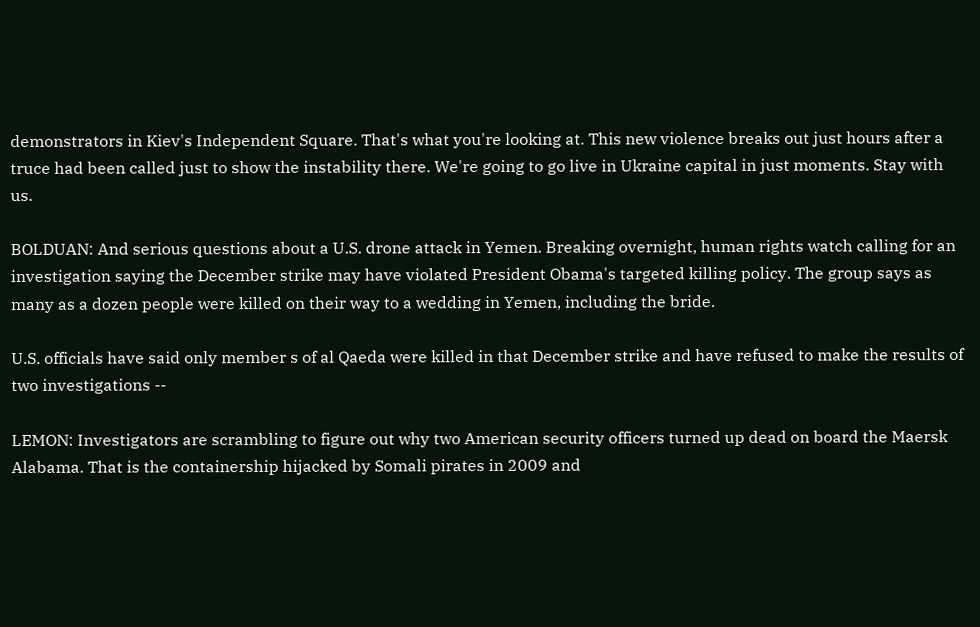demonstrators in Kiev's Independent Square. That's what you're looking at. This new violence breaks out just hours after a truce had been called just to show the instability there. We're going to go live in Ukraine capital in just moments. Stay with us.

BOLDUAN: And serious questions about a U.S. drone attack in Yemen. Breaking overnight, human rights watch calling for an investigation saying the December strike may have violated President Obama's targeted killing policy. The group says as many as a dozen people were killed on their way to a wedding in Yemen, including the bride.

U.S. officials have said only member s of al Qaeda were killed in that December strike and have refused to make the results of two investigations --

LEMON: Investigators are scrambling to figure out why two American security officers turned up dead on board the Maersk Alabama. That is the containership hijacked by Somali pirates in 2009 and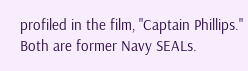profiled in the film, "Captain Phillips." Both are former Navy SEALs.